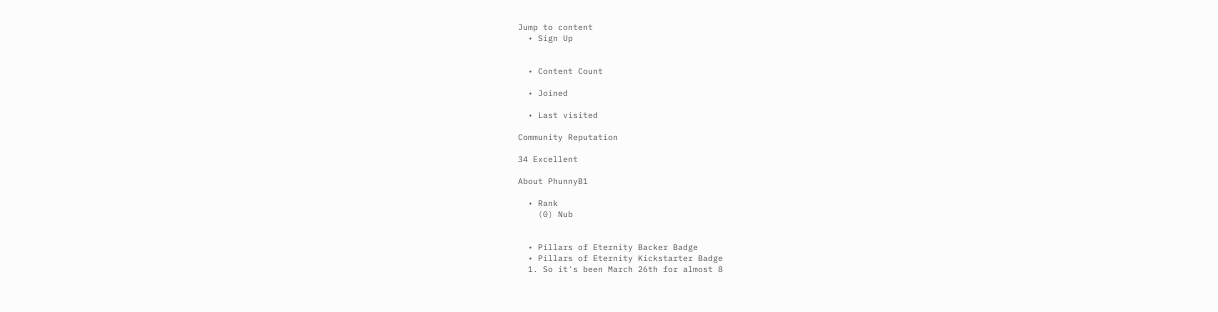Jump to content
  • Sign Up


  • Content Count

  • Joined

  • Last visited

Community Reputation

34 Excellent

About PhunnyB1

  • Rank
    (0) Nub


  • Pillars of Eternity Backer Badge
  • Pillars of Eternity Kickstarter Badge
  1. So it's been March 26th for almost 8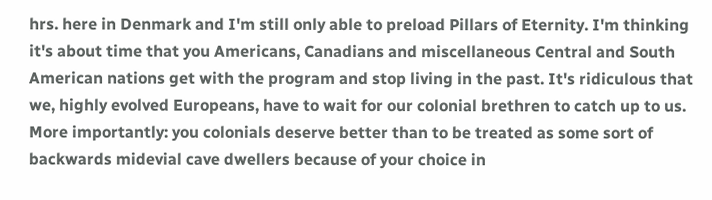hrs. here in Denmark and I'm still only able to preload Pillars of Eternity. I'm thinking it's about time that you Americans, Canadians and miscellaneous Central and South American nations get with the program and stop living in the past. It's ridiculous that we, highly evolved Europeans, have to wait for our colonial brethren to catch up to us. More importantly: you colonials deserve better than to be treated as some sort of backwards midevial cave dwellers because of your choice in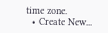time zone.
  • Create New...